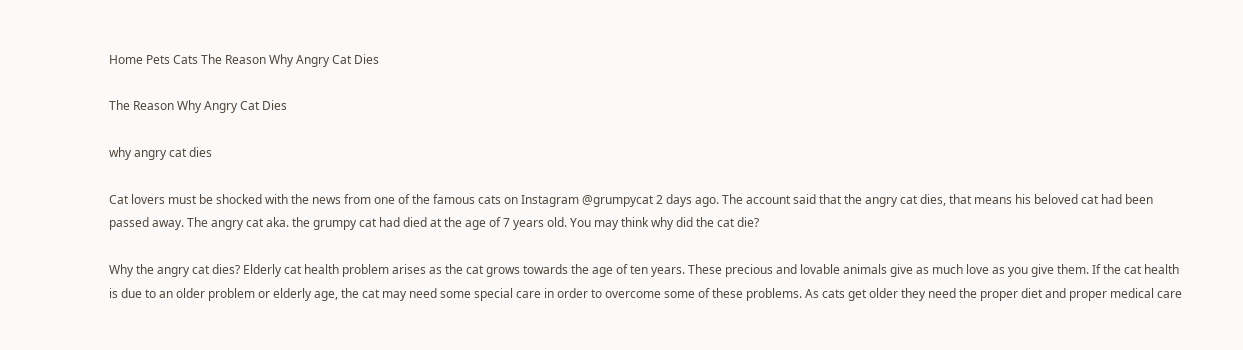Home Pets Cats The Reason Why Angry Cat Dies

The Reason Why Angry Cat Dies

why angry cat dies

Cat lovers must be shocked with the news from one of the famous cats on Instagram @grumpycat 2 days ago. The account said that the angry cat dies, that means his beloved cat had been passed away. The angry cat aka. the grumpy cat had died at the age of 7 years old. You may think why did the cat die?

Why the angry cat dies? Elderly cat health problem arises as the cat grows towards the age of ten years. These precious and lovable animals give as much love as you give them. If the cat health is due to an older problem or elderly age, the cat may need some special care in order to overcome some of these problems. As cats get older they need the proper diet and proper medical care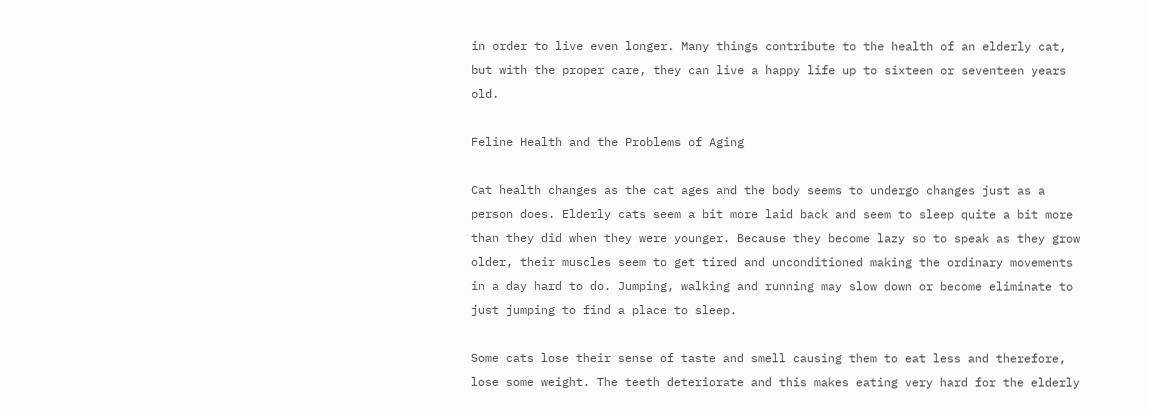in order to live even longer. Many things contribute to the health of an elderly cat, but with the proper care, they can live a happy life up to sixteen or seventeen years old.

Feline Health and the Problems of Aging

Cat health changes as the cat ages and the body seems to undergo changes just as a person does. Elderly cats seem a bit more laid back and seem to sleep quite a bit more than they did when they were younger. Because they become lazy so to speak as they grow older, their muscles seem to get tired and unconditioned making the ordinary movements in a day hard to do. Jumping, walking and running may slow down or become eliminate to just jumping to find a place to sleep.

Some cats lose their sense of taste and smell causing them to eat less and therefore, lose some weight. The teeth deteriorate and this makes eating very hard for the elderly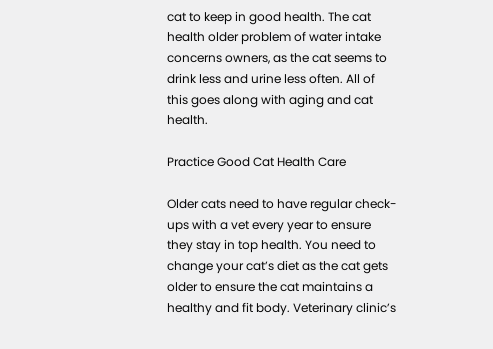cat to keep in good health. The cat health older problem of water intake concerns owners, as the cat seems to drink less and urine less often. All of this goes along with aging and cat health.

Practice Good Cat Health Care

Older cats need to have regular check-ups with a vet every year to ensure they stay in top health. You need to change your cat’s diet as the cat gets older to ensure the cat maintains a healthy and fit body. Veterinary clinic’s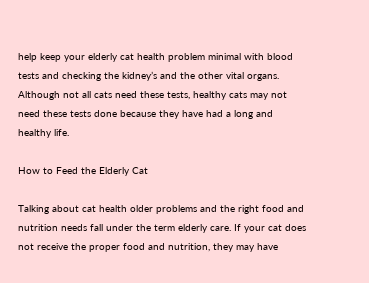help keep your elderly cat health problem minimal with blood tests and checking the kidney’s and the other vital organs. Although not all cats need these tests, healthy cats may not need these tests done because they have had a long and healthy life.

How to Feed the Elderly Cat

Talking about cat health older problems and the right food and nutrition needs fall under the term elderly care. If your cat does not receive the proper food and nutrition, they may have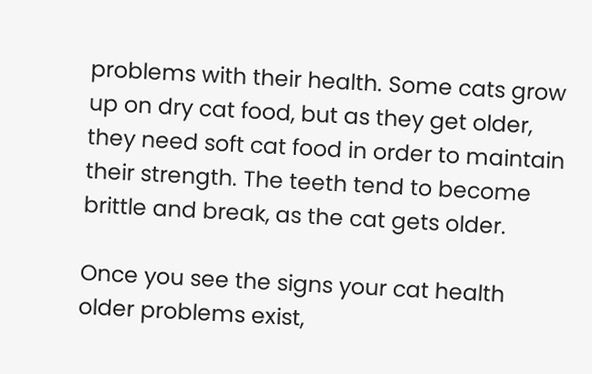problems with their health. Some cats grow up on dry cat food, but as they get older, they need soft cat food in order to maintain their strength. The teeth tend to become brittle and break, as the cat gets older.

Once you see the signs your cat health older problems exist,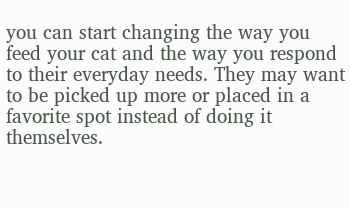you can start changing the way you feed your cat and the way you respond to their everyday needs. They may want to be picked up more or placed in a favorite spot instead of doing it themselves.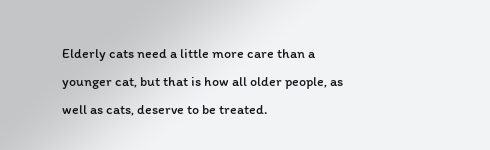Elderly cats need a little more care than a younger cat, but that is how all older people, as well as cats, deserve to be treated.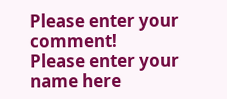Please enter your comment!
Please enter your name here